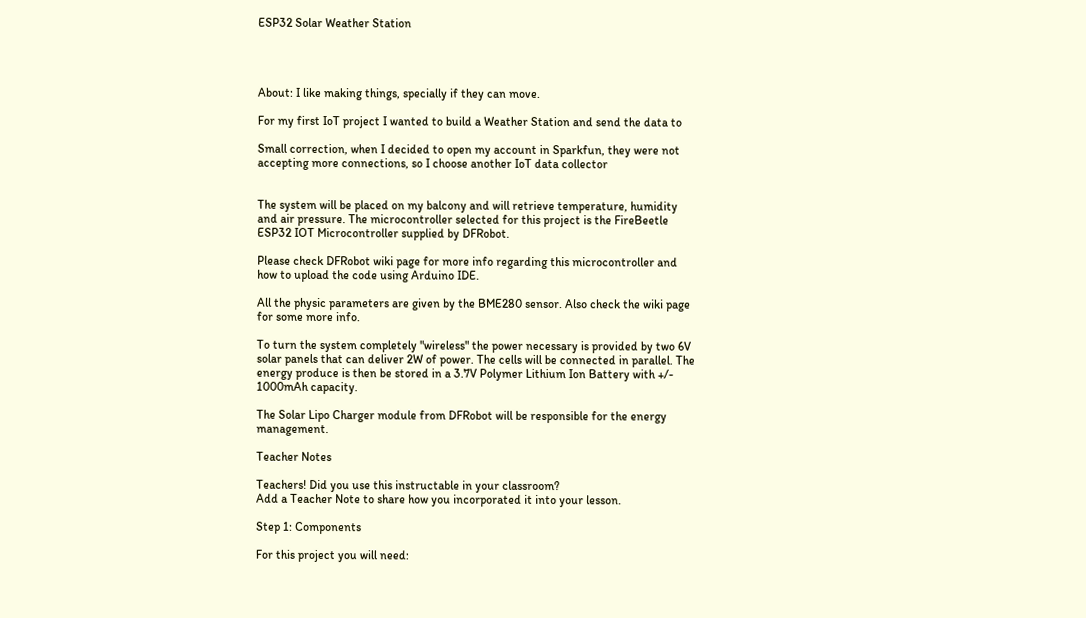ESP32 Solar Weather Station




About: I like making things, specially if they can move.

For my first IoT project I wanted to build a Weather Station and send the data to

Small correction, when I decided to open my account in Sparkfun, they were not accepting more connections, so I choose another IoT data collector


The system will be placed on my balcony and will retrieve temperature, humidity and air pressure. The microcontroller selected for this project is the FireBeetle ESP32 IOT Microcontroller supplied by DFRobot.

Please check DFRobot wiki page for more info regarding this microcontroller and how to upload the code using Arduino IDE.

All the physic parameters are given by the BME280 sensor. Also check the wiki page for some more info.

To turn the system completely "wireless" the power necessary is provided by two 6V solar panels that can deliver 2W of power. The cells will be connected in parallel. The energy produce is then be stored in a 3.7V Polymer Lithium Ion Battery with +/- 1000mAh capacity.

The Solar Lipo Charger module from DFRobot will be responsible for the energy management.

Teacher Notes

Teachers! Did you use this instructable in your classroom?
Add a Teacher Note to share how you incorporated it into your lesson.

Step 1: Components

For this project you will need: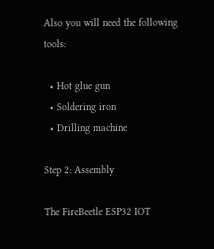Also you will need the following tools:

  • Hot glue gun
  • Soldering iron
  • Drilling machine

Step 2: Assembly

The FireBeetle ESP32 IOT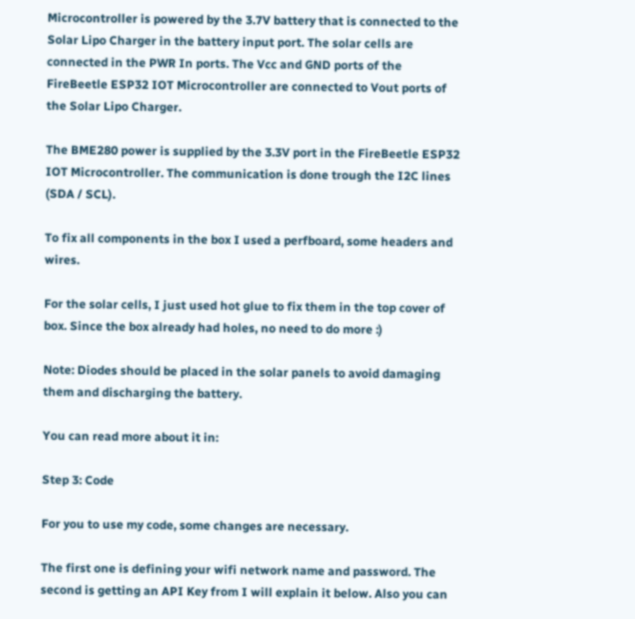Microcontroller is powered by the 3.7V battery that is connected to the Solar Lipo Charger in the battery input port. The solar cells are connected in the PWR In ports. The Vcc and GND ports of the FireBeetle ESP32 IOT Microcontroller are connected to Vout ports of the Solar Lipo Charger.

The BME280 power is supplied by the 3.3V port in the FireBeetle ESP32 IOT Microcontroller. The communication is done trough the I2C lines (SDA / SCL).

To fix all components in the box I used a perfboard, some headers and wires.

For the solar cells, I just used hot glue to fix them in the top cover of box. Since the box already had holes, no need to do more :)

Note: Diodes should be placed in the solar panels to avoid damaging them and discharging the battery.

You can read more about it in:

Step 3: Code

For you to use my code, some changes are necessary.

The first one is defining your wifi network name and password. The second is getting an API Key from I will explain it below. Also you can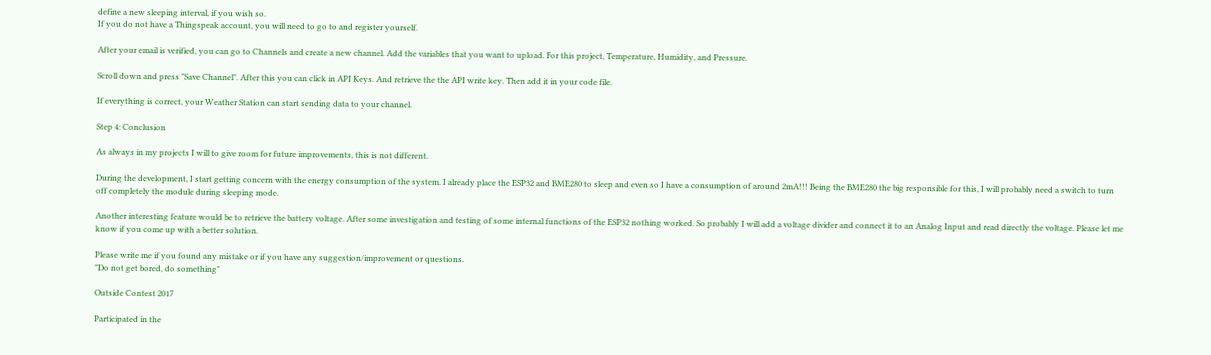define a new sleeping interval, if you wish so.
If you do not have a Thingspeak account, you will need to go to and register yourself.

After your email is verified, you can go to Channels and create a new channel. Add the variables that you want to upload. For this project, Temperature, Humidity, and Pressure.

Scroll down and press "Save Channel". After this you can click in API Keys. And retrieve the the API write key. Then add it in your code file.

If everything is correct, your Weather Station can start sending data to your channel.

Step 4: Conclusion

As always in my projects I will to give room for future improvements, this is not different.

During the development, I start getting concern with the energy consumption of the system. I already place the ESP32 and BME280 to sleep and even so I have a consumption of around 2mA!!! Being the BME280 the big responsible for this, I will probably need a switch to turn off completely the module during sleeping mode.

Another interesting feature would be to retrieve the battery voltage. After some investigation and testing of some internal functions of the ESP32 nothing worked. So probably I will add a voltage divider and connect it to an Analog Input and read directly the voltage. Please let me know if you come up with a better solution.

Please write me if you found any mistake or if you have any suggestion/improvement or questions.
"Do not get bored, do something"

Outside Contest 2017

Participated in the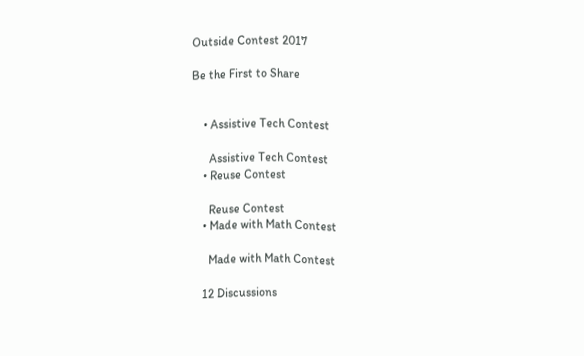Outside Contest 2017

Be the First to Share


    • Assistive Tech Contest

      Assistive Tech Contest
    • Reuse Contest

      Reuse Contest
    • Made with Math Contest

      Made with Math Contest

    12 Discussions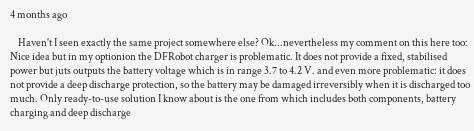4 months ago

    Haven't I seen exactly the same project somewhere else? Ok...nevertheless my comment on this here too: Nice idea but in my optionion the DFRobot charger is problematic. It does not provide a fixed, stabilised power but juts outputs the battery voltage which is in range 3.7 to 4.2 V. and even more problematic: it does not provide a deep discharge protection, so the battery may be damaged irreversibly when it is discharged too much. Only ready-to-use solution I know about is the one from which includes both components, battery charging and deep discharge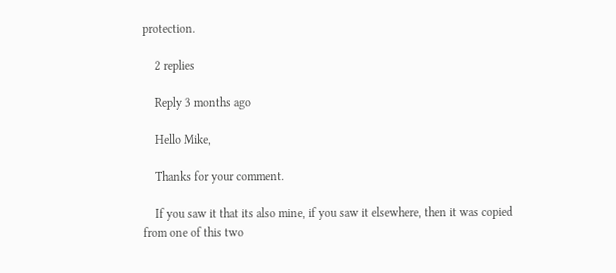protection.

    2 replies

    Reply 3 months ago

    Hello Mike,

    Thanks for your comment.

    If you saw it that its also mine, if you saw it elsewhere, then it was copied from one of this two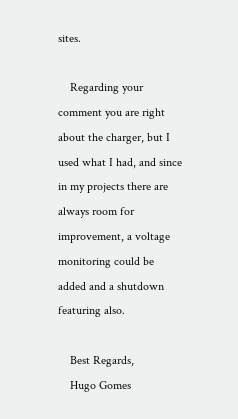sites.

    Regarding your comment you are right about the charger, but I used what I had, and since in my projects there are always room for improvement, a voltage monitoring could be added and a shutdown featuring also.

    Best Regards,
    Hugo Gomes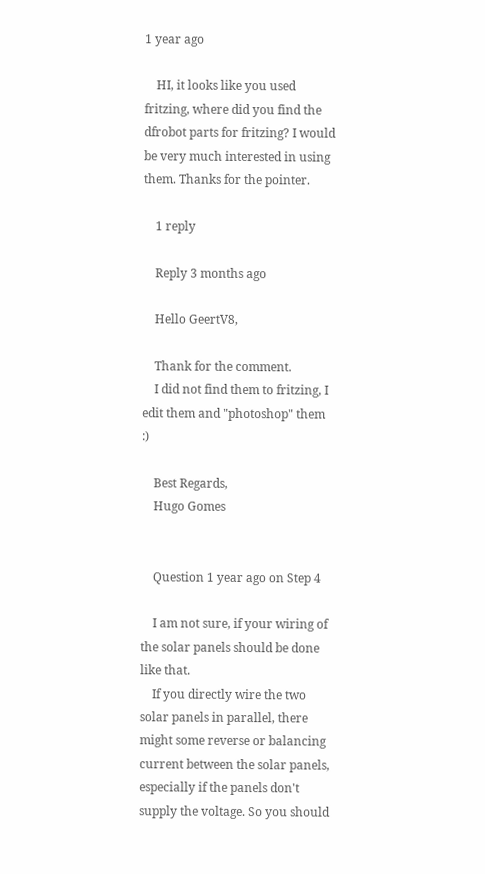1 year ago

    HI, it looks like you used fritzing, where did you find the dfrobot parts for fritzing? I would be very much interested in using them. Thanks for the pointer.

    1 reply

    Reply 3 months ago

    Hello GeertV8,

    Thank for the comment.
    I did not find them to fritzing, I edit them and "photoshop" them :)

    Best Regards,
    Hugo Gomes


    Question 1 year ago on Step 4

    I am not sure, if your wiring of the solar panels should be done like that.
    If you directly wire the two solar panels in parallel, there might some reverse or balancing current between the solar panels, especially if the panels don't supply the voltage. So you should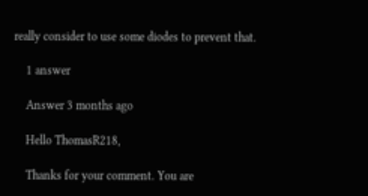really consider to use some diodes to prevent that.

    1 answer

    Answer 3 months ago

    Hello ThomasR218,

    Thanks for your comment. You are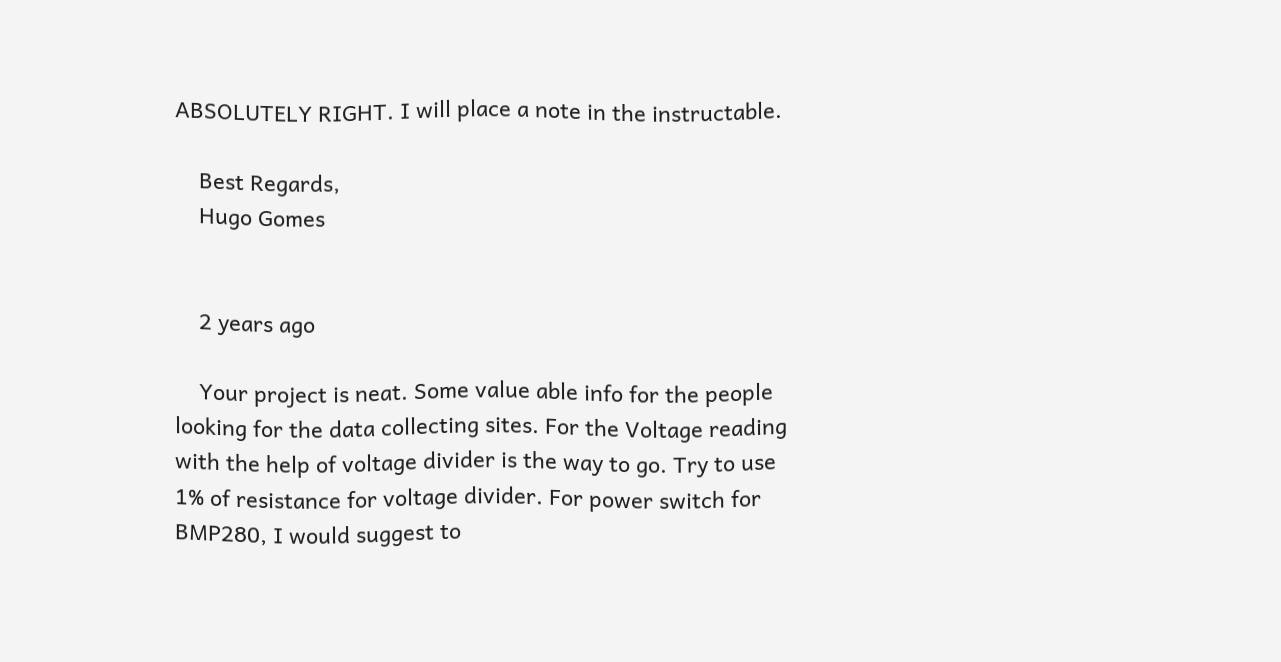ABSOLUTELY RIGHT. I will place a note in the instructable.

    Best Regards,
    Hugo Gomes


    2 years ago

    Your project is neat. Some value able info for the people looking for the data collecting sites. For the Voltage reading with the help of voltage divider is the way to go. Try to use 1% of resistance for voltage divider. For power switch for BMP280, I would suggest to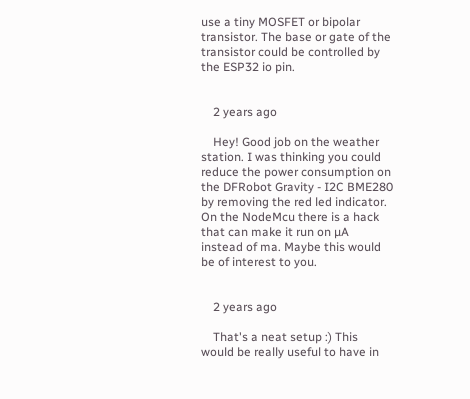use a tiny MOSFET or bipolar transistor. The base or gate of the transistor could be controlled by the ESP32 io pin.


    2 years ago

    Hey! Good job on the weather station. I was thinking you could reduce the power consumption on the DFRobot Gravity - I2C BME280 by removing the red led indicator. On the NodeMcu there is a hack that can make it run on µA instead of ma. Maybe this would be of interest to you.


    2 years ago

    That's a neat setup :) This would be really useful to have in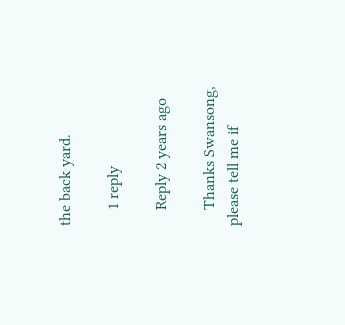the back yard.

    1 reply

    Reply 2 years ago

    Thanks Swansong, please tell me if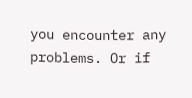you encounter any problems. Or if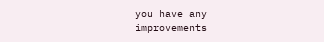you have any improvements